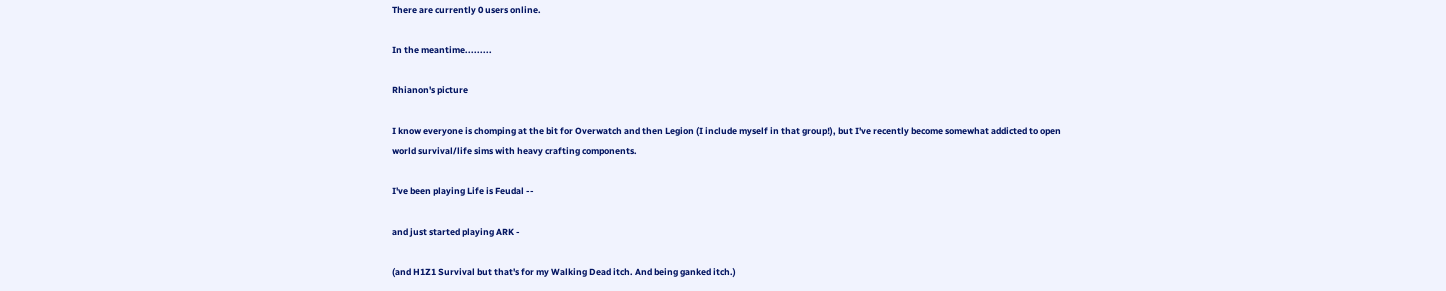There are currently 0 users online.

In the meantime.........

Rhianon's picture

I know everyone is chomping at the bit for Overwatch and then Legion (I include myself in that group!), but I've recently become somewhat addicted to open world survival/life sims with heavy crafting components.

I've been playing Life is Feudal --

and just started playing ARK -

(and H1Z1 Survival but that's for my Walking Dead itch. And being ganked itch.)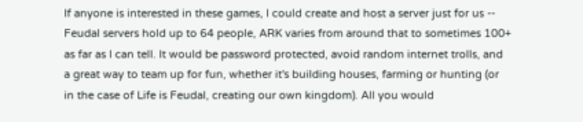If anyone is interested in these games, I could create and host a server just for us -- Feudal servers hold up to 64 people, ARK varies from around that to sometimes 100+ as far as I can tell. It would be password protected, avoid random internet trolls, and a great way to team up for fun, whether it's building houses, farming or hunting (or in the case of Life is Feudal, creating our own kingdom). All you would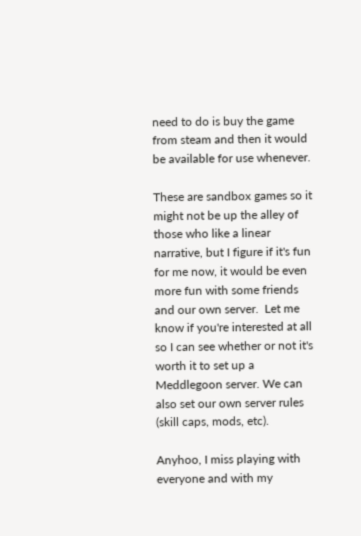need to do is buy the game from steam and then it would be available for use whenever.

These are sandbox games so it might not be up the alley of those who like a linear narrative, but I figure if it's fun for me now, it would be even more fun with some friends and our own server.  Let me know if you're interested at all so I can see whether or not it's worth it to set up a Meddlegoon server. We can also set our own server rules (skill caps, mods, etc).

Anyhoo, I miss playing with everyone and with my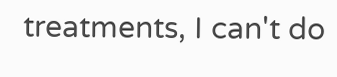treatments, I can't do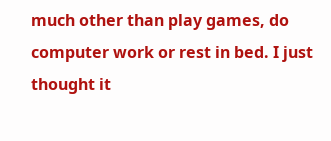much other than play games, do computer work or rest in bed. I just thought it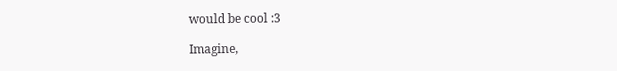would be cool :3

Imagine,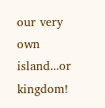our very own island...or kingdom!